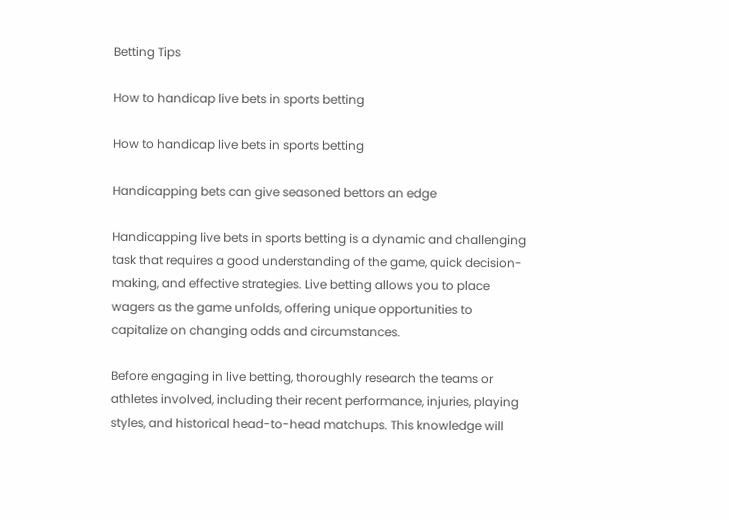Betting Tips

How to handicap live bets in sports betting

How to handicap live bets in sports betting

Handicapping bets can give seasoned bettors an edge

Handicapping live bets in sports betting is a dynamic and challenging task that requires a good understanding of the game, quick decision-making, and effective strategies. Live betting allows you to place wagers as the game unfolds, offering unique opportunities to capitalize on changing odds and circumstances.

Before engaging in live betting, thoroughly research the teams or athletes involved, including their recent performance, injuries, playing styles, and historical head-to-head matchups. This knowledge will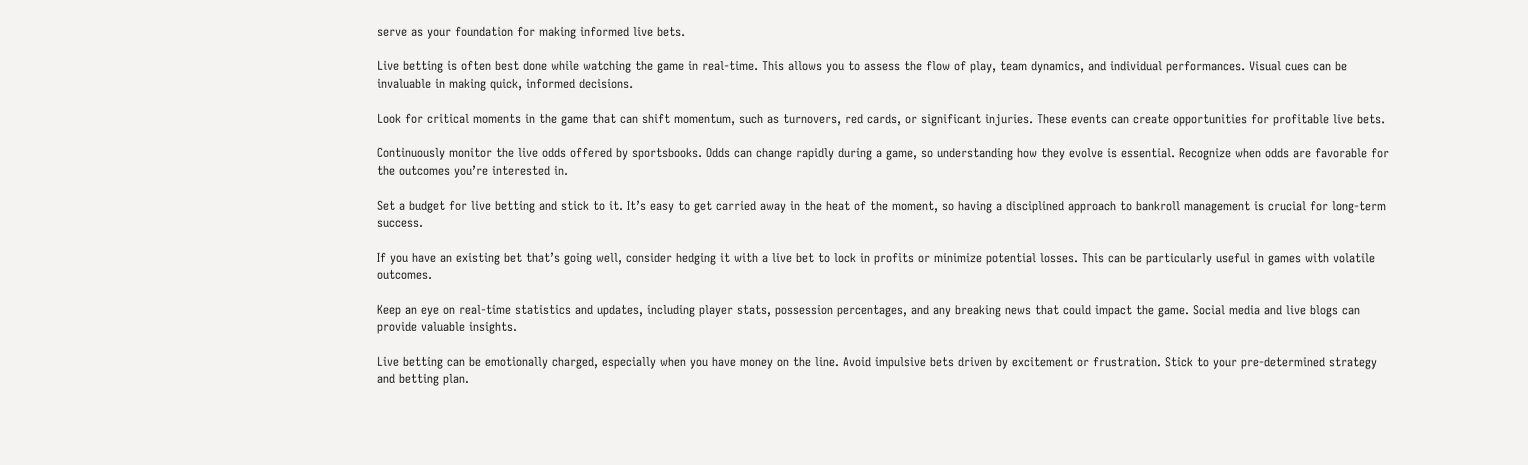serve as your foundation for making informed live bets.

Live betting is often best done while watching the game in real-time. This allows you to assess the flow of play, team dynamics, and individual performances. Visual cues can be invaluable in making quick, informed decisions.

Look for critical moments in the game that can shift momentum, such as turnovers, red cards, or significant injuries. These events can create opportunities for profitable live bets.

Continuously monitor the live odds offered by sportsbooks. Odds can change rapidly during a game, so understanding how they evolve is essential. Recognize when odds are favorable for the outcomes you’re interested in.

Set a budget for live betting and stick to it. It’s easy to get carried away in the heat of the moment, so having a disciplined approach to bankroll management is crucial for long-term success.

If you have an existing bet that’s going well, consider hedging it with a live bet to lock in profits or minimize potential losses. This can be particularly useful in games with volatile outcomes.

Keep an eye on real-time statistics and updates, including player stats, possession percentages, and any breaking news that could impact the game. Social media and live blogs can provide valuable insights.

Live betting can be emotionally charged, especially when you have money on the line. Avoid impulsive bets driven by excitement or frustration. Stick to your pre-determined strategy and betting plan.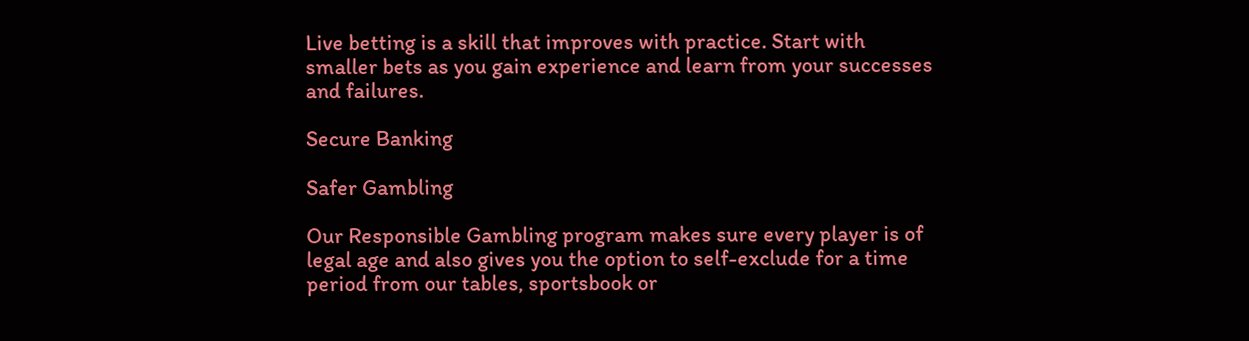Live betting is a skill that improves with practice. Start with smaller bets as you gain experience and learn from your successes and failures.

Secure Banking

Safer Gambling

Our Responsible Gambling program makes sure every player is of legal age and also gives you the option to self-exclude for a time period from our tables, sportsbook or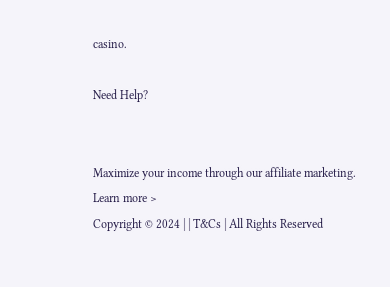casino.

Need Help?


Maximize your income through our affiliate marketing. Learn more >
Copyright © 2024 | | T&Cs | All Rights Reserved